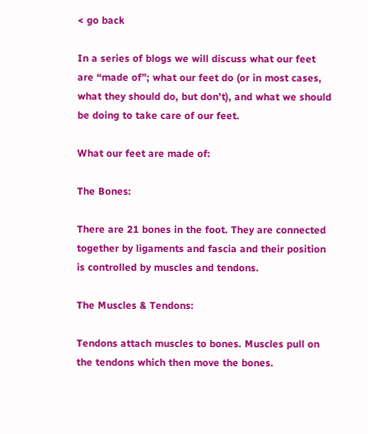< go back

In a series of blogs we will discuss what our feet are “made of”; what our feet do (or in most cases, what they should do, but don’t), and what we should be doing to take care of our feet.

What our feet are made of:

The Bones:

There are 21 bones in the foot. They are connected together by ligaments and fascia and their position is controlled by muscles and tendons.

The Muscles & Tendons:

Tendons attach muscles to bones. Muscles pull on the tendons which then move the bones.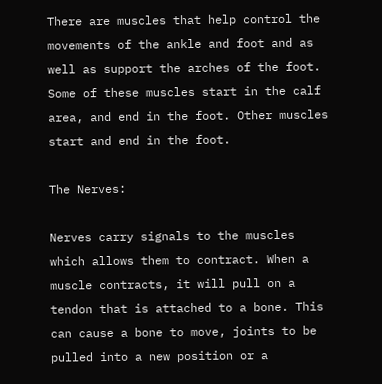There are muscles that help control the movements of the ankle and foot and as well as support the arches of the foot. Some of these muscles start in the calf area, and end in the foot. Other muscles start and end in the foot.

The Nerves:

Nerves carry signals to the muscles which allows them to contract. When a muscle contracts, it will pull on a tendon that is attached to a bone. This can cause a bone to move, joints to be pulled into a new position or a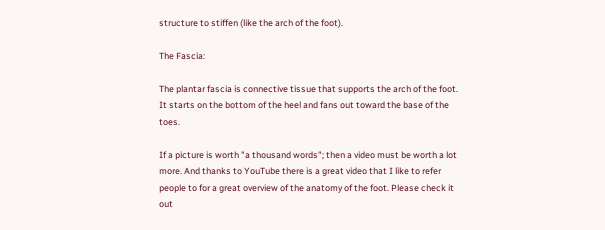structure to stiffen (like the arch of the foot).

The Fascia:

The plantar fascia is connective tissue that supports the arch of the foot. It starts on the bottom of the heel and fans out toward the base of the toes.

If a picture is worth "a thousand words"; then a video must be worth a lot more. And thanks to YouTube there is a great video that I like to refer people to for a great overview of the anatomy of the foot. Please check it out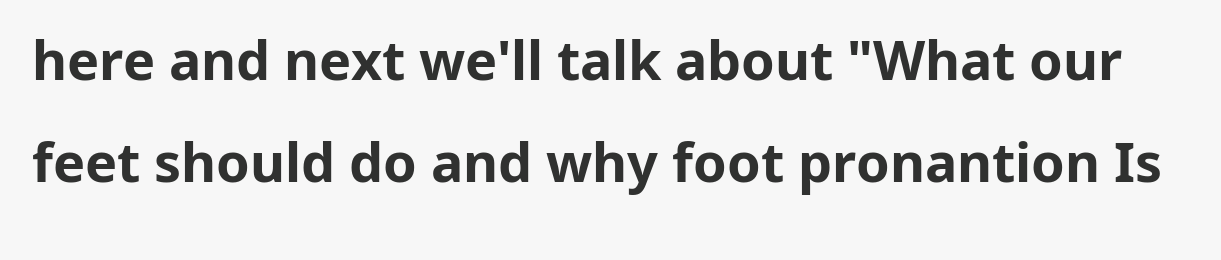here and next we'll talk about "What our feet should do and why foot pronantion Is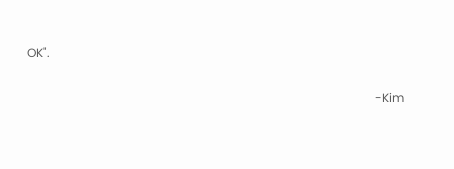OK".

                                                                                                                    -Kim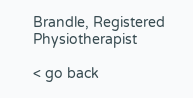Brandle, Registered Physiotherapist

< go back